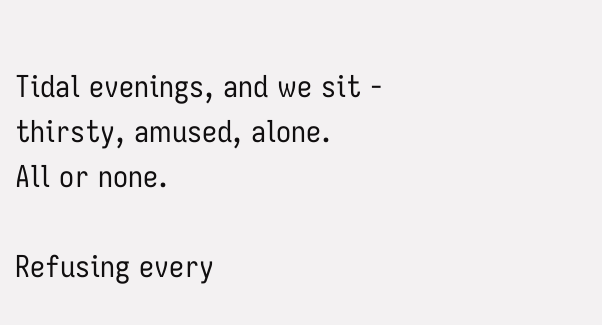Tidal evenings, and we sit -
thirsty, amused, alone.
All or none.

Refusing every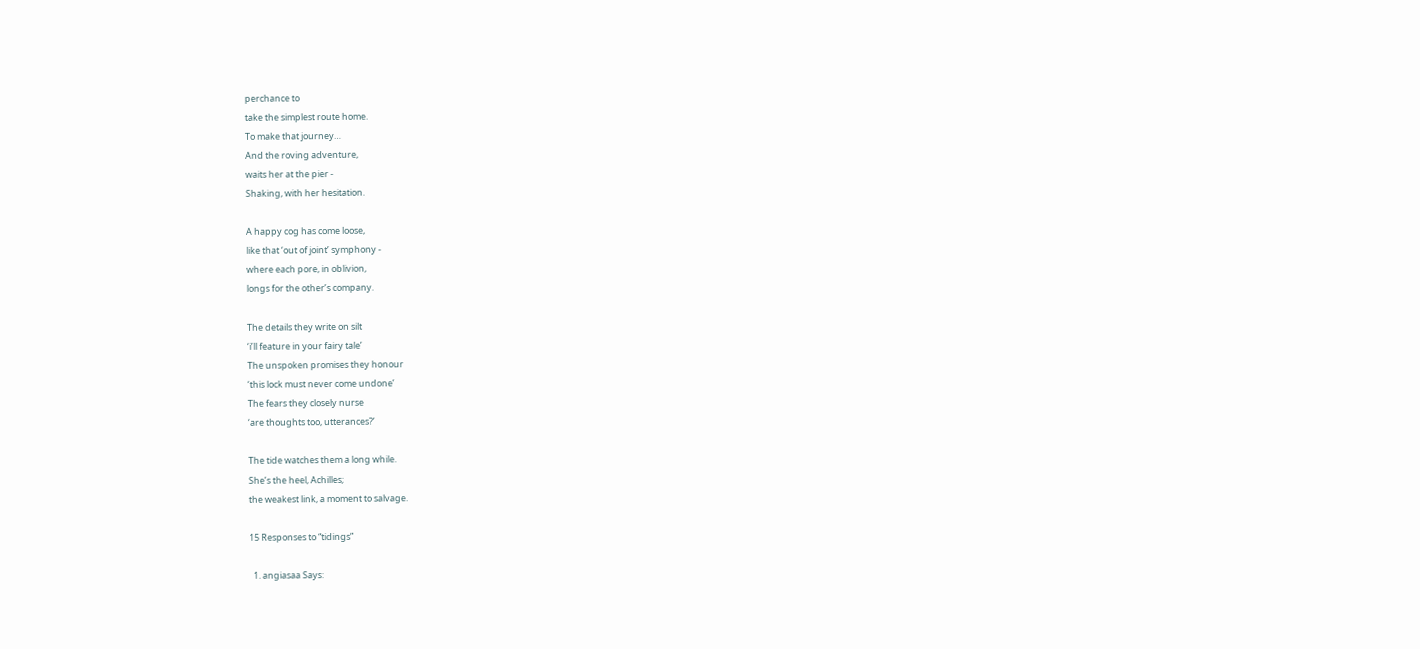perchance to
take the simplest route home.
To make that journey…
And the roving adventure,
waits her at the pier -
Shaking, with her hesitation.

A happy cog has come loose,
like that ‘out of joint’ symphony -
where each pore, in oblivion,
longs for the other’s company.

The details they write on silt
‘i’ll feature in your fairy tale’
The unspoken promises they honour
‘this lock must never come undone’
The fears they closely nurse
‘are thoughts too, utterances?’

The tide watches them a long while.
She’s the heel, Achilles;
the weakest link, a moment to salvage.

15 Responses to “tidings”

  1. angiasaa Says: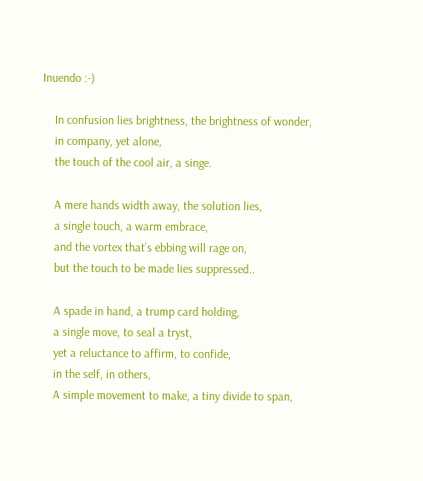Inuendo :-)

    In confusion lies brightness, the brightness of wonder,
    in company, yet alone,
    the touch of the cool air, a singe.

    A mere hands width away, the solution lies,
    a single touch, a warm embrace,
    and the vortex that’s ebbing will rage on,
    but the touch to be made lies suppressed..

    A spade in hand, a trump card holding,
    a single move, to seal a tryst,
    yet a reluctance to affirm, to confide,
    in the self, in others,
    A simple movement to make, a tiny divide to span,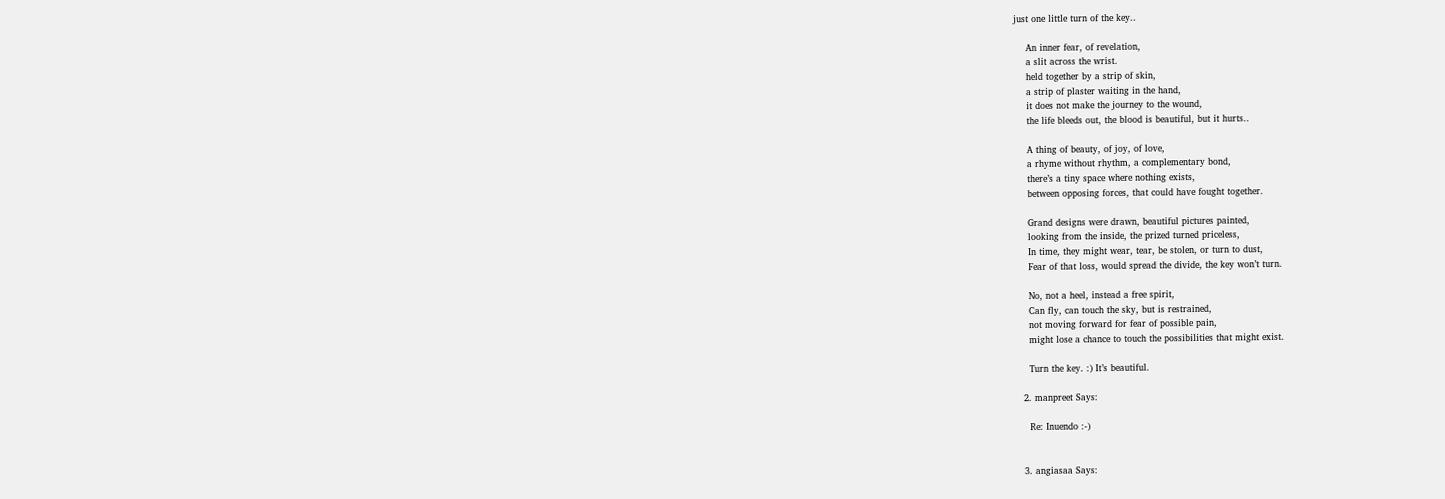just one little turn of the key..

    An inner fear, of revelation,
    a slit across the wrist.
    held together by a strip of skin,
    a strip of plaster waiting in the hand,
    it does not make the journey to the wound,
    the life bleeds out, the blood is beautiful, but it hurts..

    A thing of beauty, of joy, of love,
    a rhyme without rhythm, a complementary bond,
    there’s a tiny space where nothing exists,
    between opposing forces, that could have fought together.

    Grand designs were drawn, beautiful pictures painted,
    looking from the inside, the prized turned priceless,
    In time, they might wear, tear, be stolen, or turn to dust,
    Fear of that loss, would spread the divide, the key won’t turn.

    No, not a heel, instead a free spirit,
    Can fly, can touch the sky, but is restrained,
    not moving forward for fear of possible pain,
    might lose a chance to touch the possibilities that might exist.

    Turn the key. :) It’s beautiful.

  2. manpreet Says:

    Re: Inuendo :-)


  3. angiasaa Says: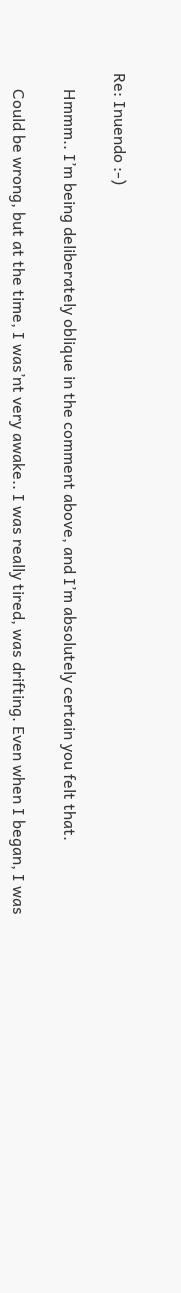Re: Inuendo :-)

    Hmmm.. I’m being deliberately oblique in the comment above, and I’m absolutely certain you felt that.

    Could be wrong, but at the time, I was’nt very awake.. I was really tired, was drifting. Even when I began, I was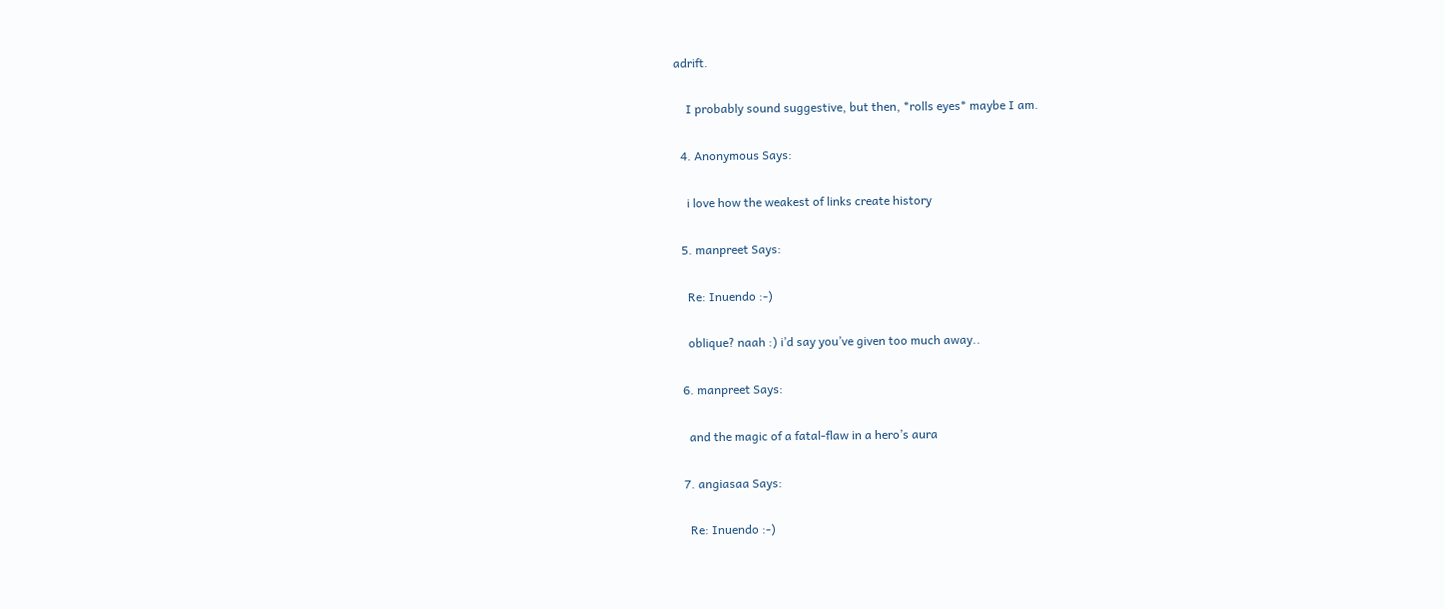adrift.

    I probably sound suggestive, but then, *rolls eyes* maybe I am.

  4. Anonymous Says:

    i love how the weakest of links create history

  5. manpreet Says:

    Re: Inuendo :-)

    oblique? naah :) i’d say you’ve given too much away..

  6. manpreet Says:

    and the magic of a fatal-flaw in a hero’s aura

  7. angiasaa Says:

    Re: Inuendo :-)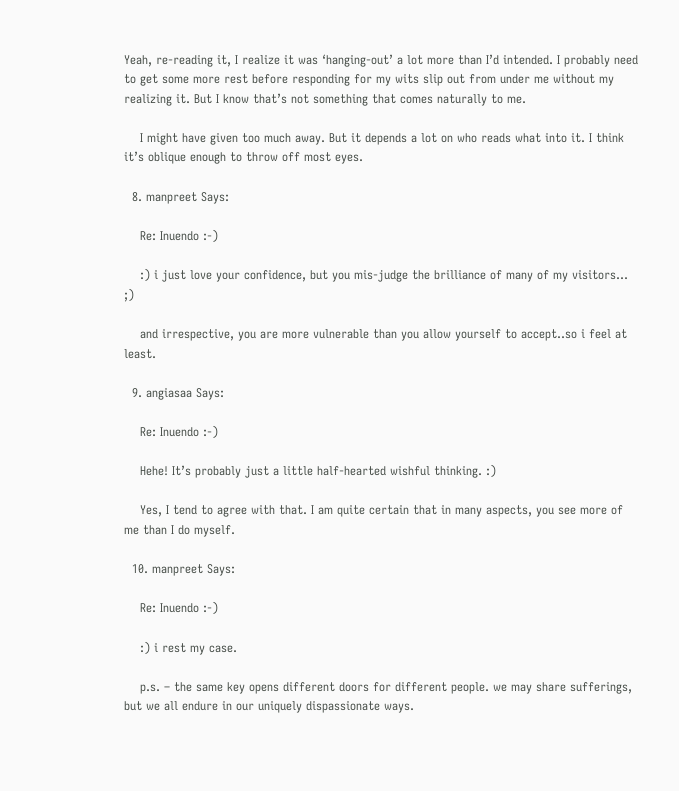Yeah, re-reading it, I realize it was ‘hanging-out’ a lot more than I’d intended. I probably need to get some more rest before responding for my wits slip out from under me without my realizing it. But I know that’s not something that comes naturally to me.

    I might have given too much away. But it depends a lot on who reads what into it. I think it’s oblique enough to throw off most eyes.

  8. manpreet Says:

    Re: Inuendo :-)

    :) i just love your confidence, but you mis-judge the brilliance of many of my visitors… ;)

    and irrespective, you are more vulnerable than you allow yourself to accept..so i feel at least.

  9. angiasaa Says:

    Re: Inuendo :-)

    Hehe! It’s probably just a little half-hearted wishful thinking. :)

    Yes, I tend to agree with that. I am quite certain that in many aspects, you see more of me than I do myself.

  10. manpreet Says:

    Re: Inuendo :-)

    :) i rest my case.

    p.s. – the same key opens different doors for different people. we may share sufferings, but we all endure in our uniquely dispassionate ways.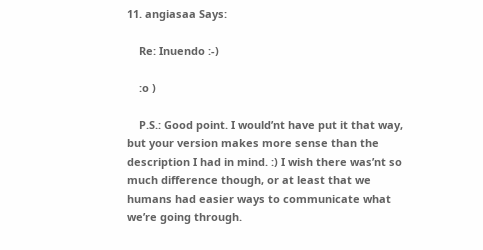11. angiasaa Says:

    Re: Inuendo :-)

    :o )

    P.S.: Good point. I would’nt have put it that way, but your version makes more sense than the description I had in mind. :) I wish there was’nt so much difference though, or at least that we humans had easier ways to communicate what we’re going through.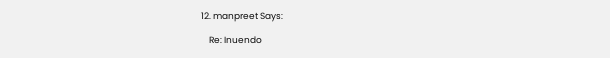12. manpreet Says:

    Re: Inuendo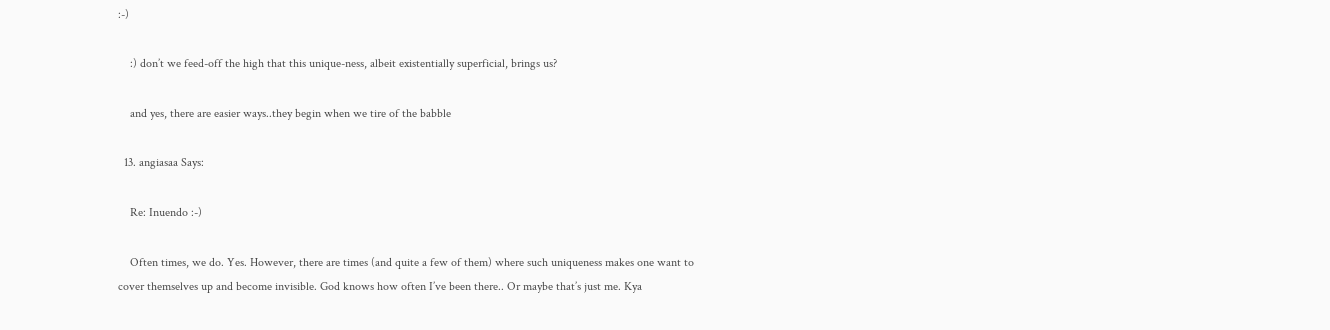:-)

    :) don’t we feed-off the high that this unique-ness, albeit existentially superficial, brings us?

    and yes, there are easier ways..they begin when we tire of the babble

  13. angiasaa Says:

    Re: Inuendo :-)

    Often times, we do. Yes. However, there are times (and quite a few of them) where such uniqueness makes one want to cover themselves up and become invisible. God knows how often I’ve been there.. Or maybe that’s just me. Kya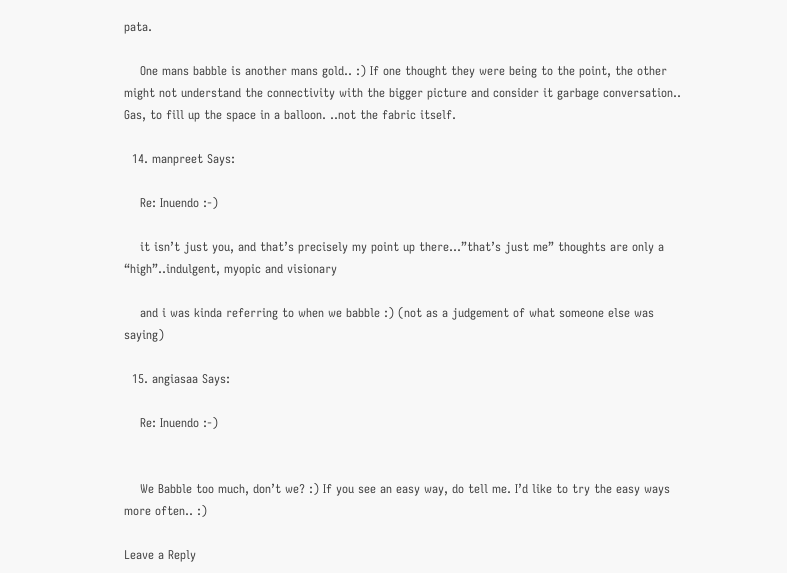pata.

    One mans babble is another mans gold.. :) If one thought they were being to the point, the other might not understand the connectivity with the bigger picture and consider it garbage conversation.. Gas, to fill up the space in a balloon. ..not the fabric itself.

  14. manpreet Says:

    Re: Inuendo :-)

    it isn’t just you, and that’s precisely my point up there…”that’s just me” thoughts are only a “high”..indulgent, myopic and visionary

    and i was kinda referring to when we babble :) (not as a judgement of what someone else was saying)

  15. angiasaa Says:

    Re: Inuendo :-)


    We Babble too much, don’t we? :) If you see an easy way, do tell me. I’d like to try the easy ways more often.. :)

Leave a Reply